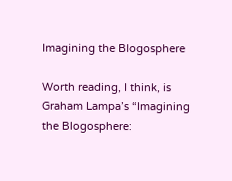Imagining the Blogosphere

Worth reading, I think, is Graham Lampa’s “Imagining the Blogosphere: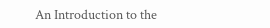An Introduction to the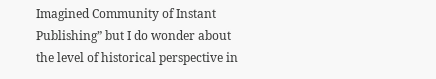Imagined Community of Instant Publishing” but I do wonder about the level of historical perspective in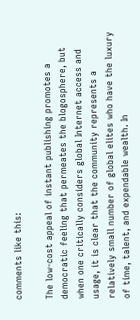comments like this:

The low-cost appeal of instant publishing promotes a democratic feeling that permeates the blogosphere, but when one critically considers global Internet access and usage, it is clear that the community represents a relatively small number of global elites who have the luxury of time, talent, and expendable wealth. In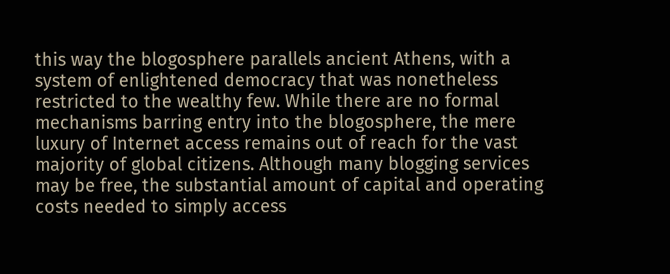this way the blogosphere parallels ancient Athens, with a system of enlightened democracy that was nonetheless restricted to the wealthy few. While there are no formal mechanisms barring entry into the blogosphere, the mere luxury of Internet access remains out of reach for the vast majority of global citizens. Although many blogging services may be free, the substantial amount of capital and operating costs needed to simply access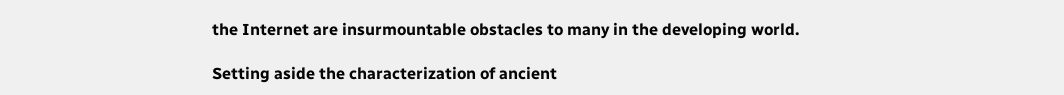the Internet are insurmountable obstacles to many in the developing world.

Setting aside the characterization of ancient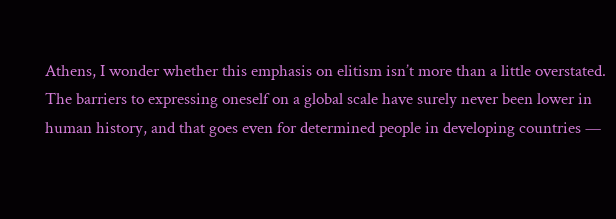Athens, I wonder whether this emphasis on elitism isn’t more than a little overstated. The barriers to expressing oneself on a global scale have surely never been lower in human history, and that goes even for determined people in developing countries —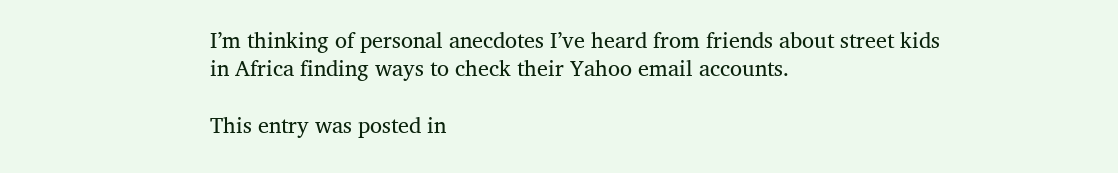I’m thinking of personal anecdotes I’ve heard from friends about street kids in Africa finding ways to check their Yahoo email accounts.

This entry was posted in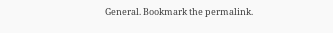General. Bookmark the permalink.